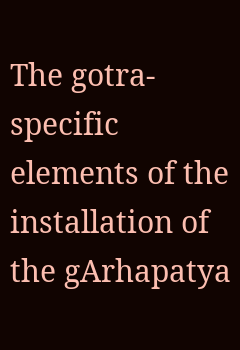The gotra-specific elements of the installation of the gArhapatya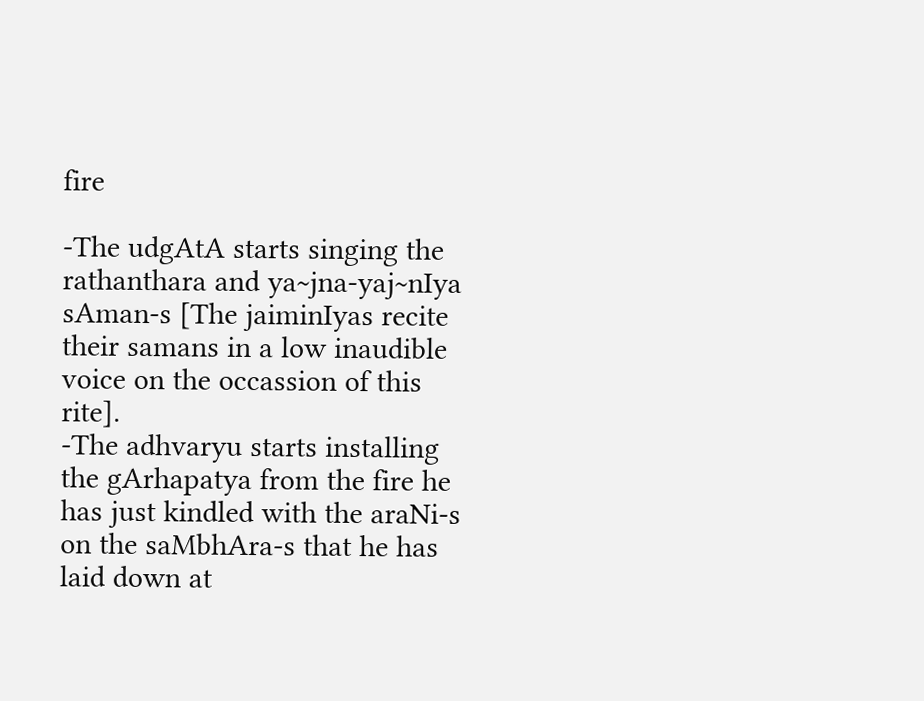fire

-The udgAtA starts singing the rathanthara and ya~jna-yaj~nIya sAman-s [The jaiminIyas recite their samans in a low inaudible voice on the occassion of this rite].
-The adhvaryu starts installing the gArhapatya from the fire he has just kindled with the araNi-s on the saMbhAra-s that he has laid down at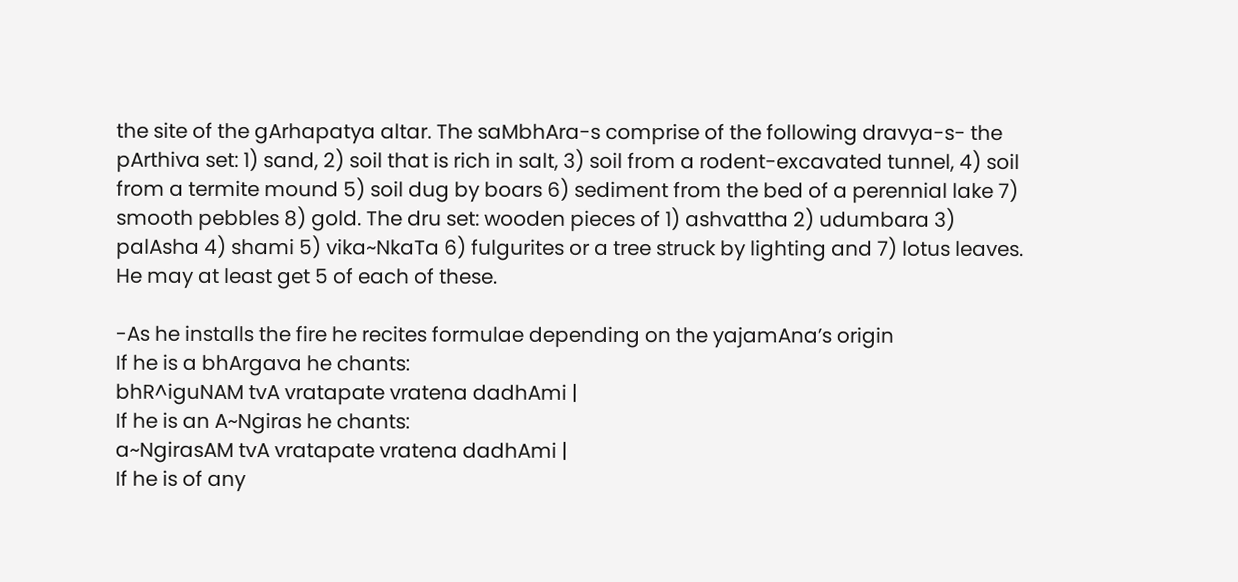the site of the gArhapatya altar. The saMbhAra-s comprise of the following dravya-s- the pArthiva set: 1) sand, 2) soil that is rich in salt, 3) soil from a rodent-excavated tunnel, 4) soil from a termite mound 5) soil dug by boars 6) sediment from the bed of a perennial lake 7) smooth pebbles 8) gold. The dru set: wooden pieces of 1) ashvattha 2) udumbara 3) palAsha 4) shami 5) vika~NkaTa 6) fulgurites or a tree struck by lighting and 7) lotus leaves. He may at least get 5 of each of these.

-As he installs the fire he recites formulae depending on the yajamAna’s origin
If he is a bhArgava he chants:
bhR^iguNAM tvA vratapate vratena dadhAmi |
If he is an A~Ngiras he chants:
a~NgirasAM tvA vratapate vratena dadhAmi |
If he is of any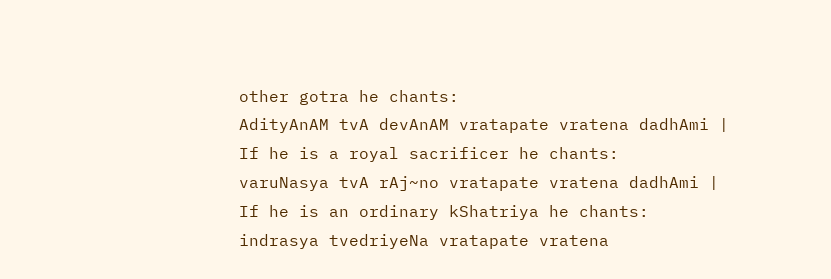other gotra he chants:
AdityAnAM tvA devAnAM vratapate vratena dadhAmi |
If he is a royal sacrificer he chants:
varuNasya tvA rAj~no vratapate vratena dadhAmi |
If he is an ordinary kShatriya he chants:
indrasya tvedriyeNa vratapate vratena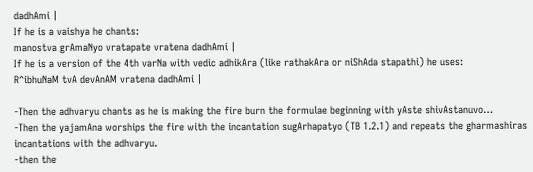dadhAmi |
If he is a vaishya he chants:
manostva grAmaNyo vratapate vratena dadhAmi |
If he is a version of the 4th varNa with vedic adhikAra (like rathakAra or niShAda stapathi) he uses:
R^ibhuNaM tvA devAnAM vratena dadhAmi |

-Then the adhvaryu chants as he is making the fire burn the formulae beginning with yAste shivAstanuvo…
-Then the yajamAna worships the fire with the incantation sugArhapatyo (TB 1.2.1) and repeats the gharmashiras incantations with the adhvaryu.
-then the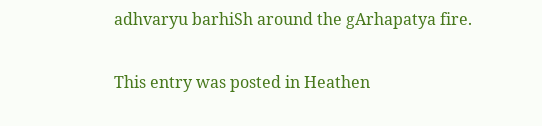adhvaryu barhiSh around the gArhapatya fire.

This entry was posted in Heathen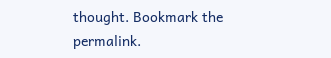thought. Bookmark the permalink.